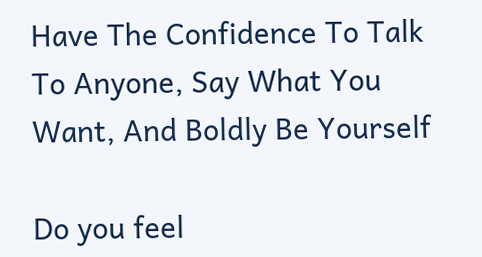Have The Confidence To Talk To Anyone, Say What You Want, And Boldly Be Yourself

Do you feel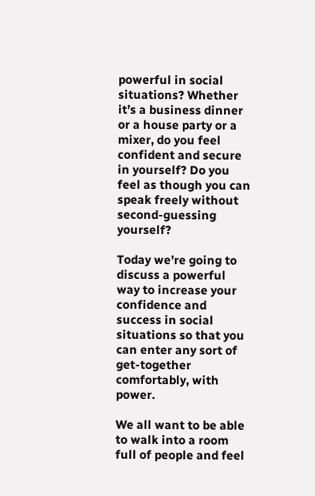powerful in social situations? Whether it’s a business dinner or a house party or a mixer, do you feel confident and secure in yourself? Do you feel as though you can speak freely without second-guessing yourself?

Today we’re going to discuss a powerful way to increase your confidence and success in social situations so that you can enter any sort of get-together comfortably, with power.

We all want to be able to walk into a room full of people and feel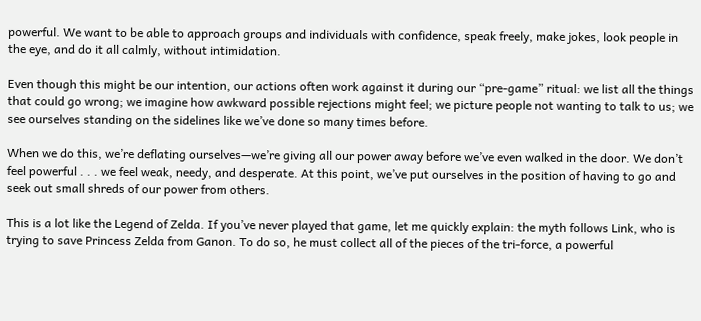powerful. We want to be able to approach groups and individuals with confidence, speak freely, make jokes, look people in the eye, and do it all calmly, without intimidation.

Even though this might be our intention, our actions often work against it during our “pre-game” ritual: we list all the things that could go wrong; we imagine how awkward possible rejections might feel; we picture people not wanting to talk to us; we see ourselves standing on the sidelines like we’ve done so many times before.

When we do this, we’re deflating ourselves—we’re giving all our power away before we’ve even walked in the door. We don’t feel powerful . . . we feel weak, needy, and desperate. At this point, we’ve put ourselves in the position of having to go and seek out small shreds of our power from others.

This is a lot like the Legend of Zelda. If you’ve never played that game, let me quickly explain: the myth follows Link, who is trying to save Princess Zelda from Ganon. To do so, he must collect all of the pieces of the tri-force, a powerful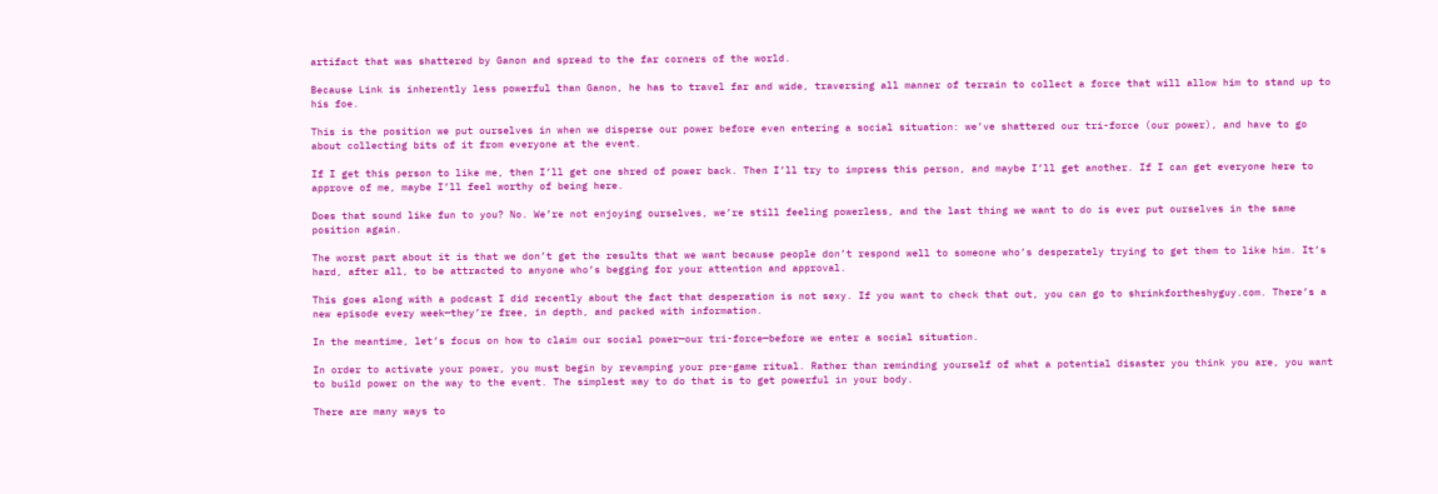artifact that was shattered by Ganon and spread to the far corners of the world.

Because Link is inherently less powerful than Ganon, he has to travel far and wide, traversing all manner of terrain to collect a force that will allow him to stand up to his foe.

This is the position we put ourselves in when we disperse our power before even entering a social situation: we’ve shattered our tri-force (our power), and have to go about collecting bits of it from everyone at the event.

If I get this person to like me, then I’ll get one shred of power back. Then I’ll try to impress this person, and maybe I’ll get another. If I can get everyone here to approve of me, maybe I’ll feel worthy of being here.

Does that sound like fun to you? No. We’re not enjoying ourselves, we’re still feeling powerless, and the last thing we want to do is ever put ourselves in the same position again.

The worst part about it is that we don’t get the results that we want because people don’t respond well to someone who’s desperately trying to get them to like him. It’s hard, after all, to be attracted to anyone who’s begging for your attention and approval.

This goes along with a podcast I did recently about the fact that desperation is not sexy. If you want to check that out, you can go to shrinkfortheshyguy.com. There’s a new episode every week—they’re free, in depth, and packed with information.

In the meantime, let’s focus on how to claim our social power—our tri-force—before we enter a social situation.

In order to activate your power, you must begin by revamping your pre-game ritual. Rather than reminding yourself of what a potential disaster you think you are, you want to build power on the way to the event. The simplest way to do that is to get powerful in your body.

There are many ways to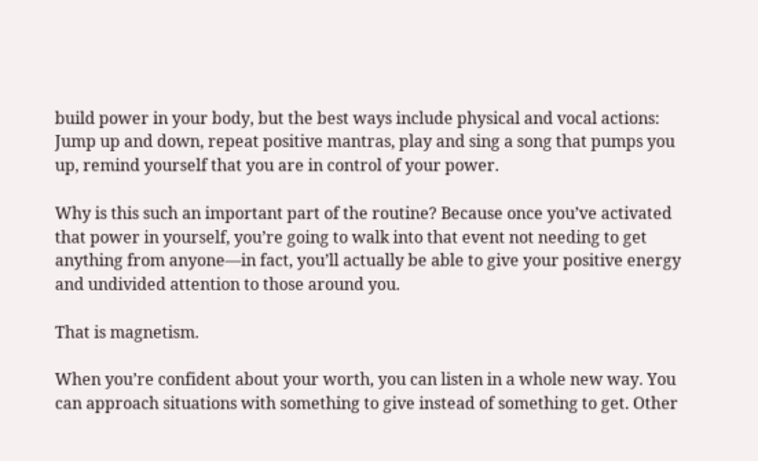build power in your body, but the best ways include physical and vocal actions: Jump up and down, repeat positive mantras, play and sing a song that pumps you up, remind yourself that you are in control of your power.

Why is this such an important part of the routine? Because once you’ve activated that power in yourself, you’re going to walk into that event not needing to get anything from anyone—in fact, you’ll actually be able to give your positive energy and undivided attention to those around you.

That is magnetism.

When you’re confident about your worth, you can listen in a whole new way. You can approach situations with something to give instead of something to get. Other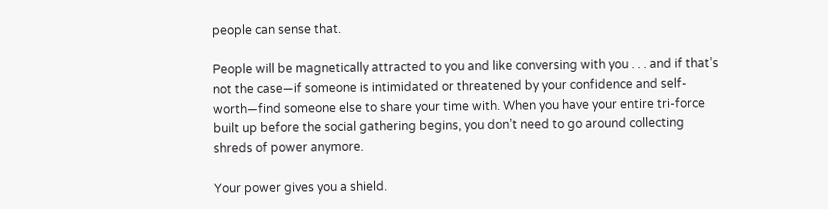people can sense that.

People will be magnetically attracted to you and like conversing with you . . . and if that’s not the case—if someone is intimidated or threatened by your confidence and self-worth—find someone else to share your time with. When you have your entire tri-force built up before the social gathering begins, you don’t need to go around collecting shreds of power anymore.

Your power gives you a shield.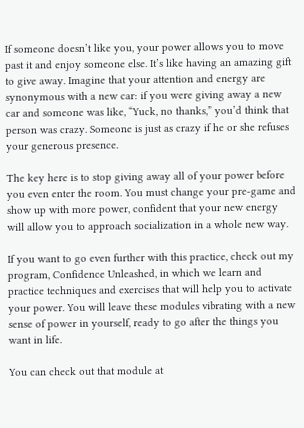If someone doesn’t like you, your power allows you to move past it and enjoy someone else. It’s like having an amazing gift to give away. Imagine that your attention and energy are synonymous with a new car: if you were giving away a new car and someone was like, “Yuck, no thanks,” you’d think that person was crazy. Someone is just as crazy if he or she refuses your generous presence.

The key here is to stop giving away all of your power before you even enter the room. You must change your pre-game and show up with more power, confident that your new energy will allow you to approach socialization in a whole new way.

If you want to go even further with this practice, check out my program, Confidence Unleashed, in which we learn and practice techniques and exercises that will help you to activate your power. You will leave these modules vibrating with a new sense of power in yourself, ready to go after the things you want in life.

You can check out that module at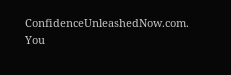ConfidenceUnleashedNow.com. You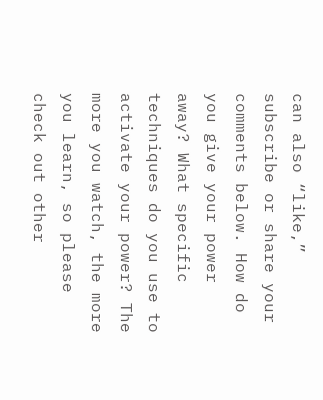can also “like,” subscribe or share your comments below. How do you give your power away? What specific techniques do you use to activate your power? The more you watch, the more you learn, so please check out other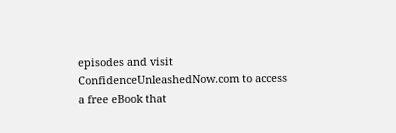episodes and visit ConfidenceUnleashedNow.com to access a free eBook that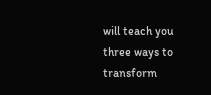will teach you three ways to transform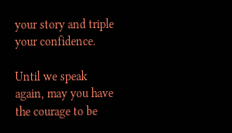your story and triple your confidence.

Until we speak again, may you have the courage to be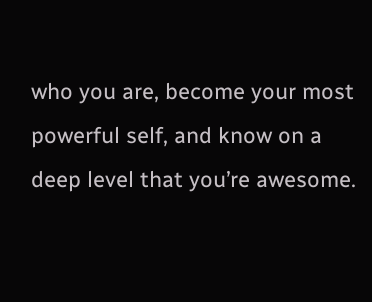who you are, become your most powerful self, and know on a deep level that you’re awesome.